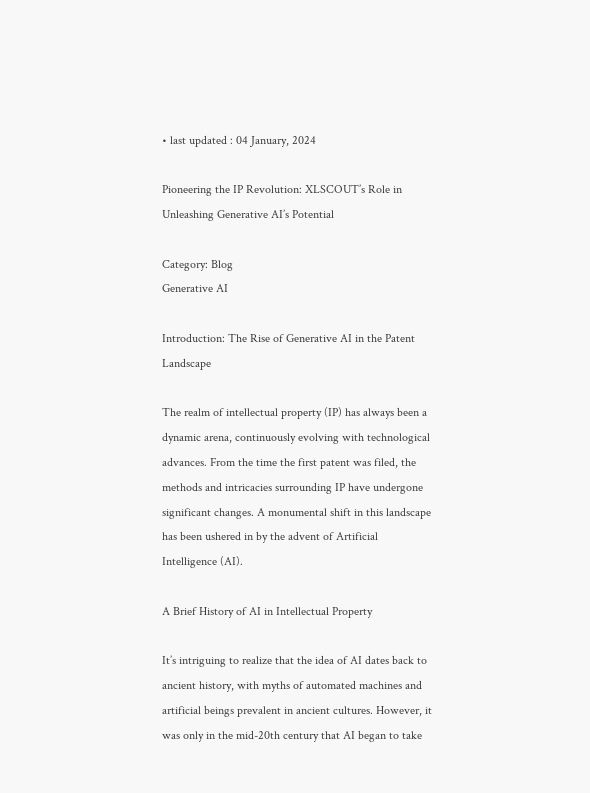• last updated : 04 January, 2024

Pioneering the IP Revolution: XLSCOUT’s Role in Unleashing Generative AI’s Potential

Category: Blog
Generative AI

Introduction: The Rise of Generative AI in the Patent Landscape

The realm of intellectual property (IP) has always been a dynamic arena, continuously evolving with technological advances. From the time the first patent was filed, the methods and intricacies surrounding IP have undergone significant changes. A monumental shift in this landscape has been ushered in by the advent of Artificial Intelligence (AI).

A Brief History of AI in Intellectual Property

It’s intriguing to realize that the idea of AI dates back to ancient history, with myths of automated machines and artificial beings prevalent in ancient cultures. However, it was only in the mid-20th century that AI began to take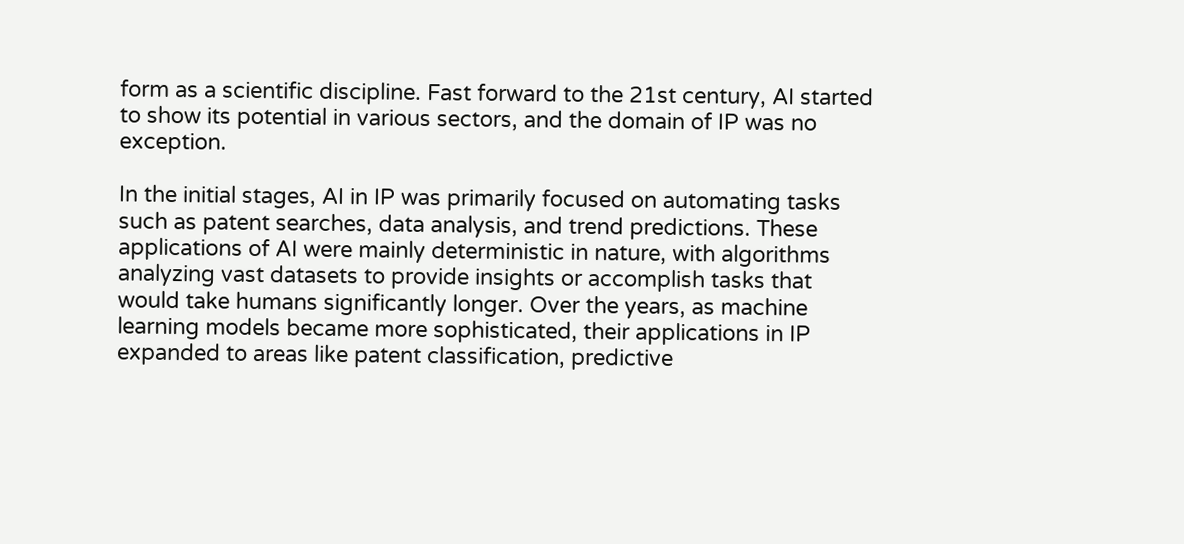form as a scientific discipline. Fast forward to the 21st century, AI started to show its potential in various sectors, and the domain of IP was no exception.

In the initial stages, AI in IP was primarily focused on automating tasks such as patent searches, data analysis, and trend predictions. These applications of AI were mainly deterministic in nature, with algorithms analyzing vast datasets to provide insights or accomplish tasks that would take humans significantly longer. Over the years, as machine learning models became more sophisticated, their applications in IP expanded to areas like patent classification, predictive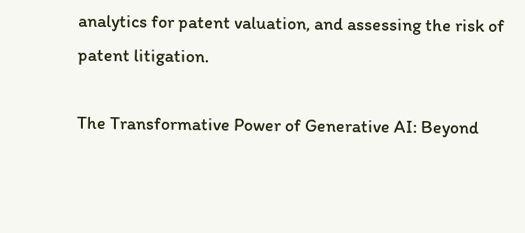analytics for patent valuation, and assessing the risk of patent litigation.

The Transformative Power of Generative AI: Beyond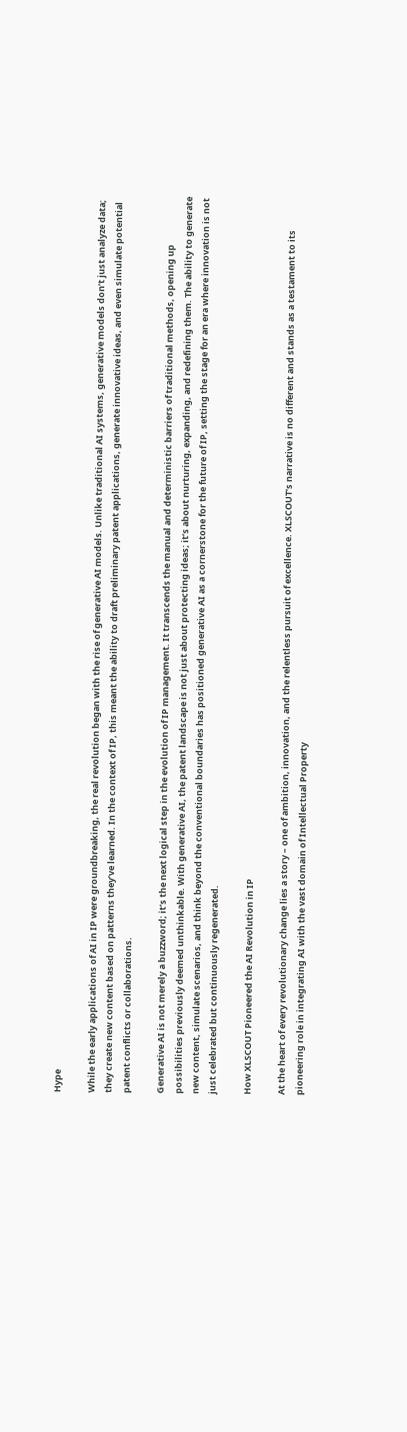Hype

While the early applications of AI in IP were groundbreaking, the real revolution began with the rise of generative AI models. Unlike traditional AI systems, generative models don’t just analyze data; they create new content based on patterns they’ve learned. In the context of IP, this meant the ability to draft preliminary patent applications, generate innovative ideas, and even simulate potential patent conflicts or collaborations.

Generative AI is not merely a buzzword; it’s the next logical step in the evolution of IP management. It transcends the manual and deterministic barriers of traditional methods, opening up possibilities previously deemed unthinkable. With generative AI, the patent landscape is not just about protecting ideas; it’s about nurturing, expanding, and redefining them. The ability to generate new content, simulate scenarios, and think beyond the conventional boundaries has positioned generative AI as a cornerstone for the future of IP, setting the stage for an era where innovation is not just celebrated but continuously regenerated.

How XLSCOUT Pioneered the AI Revolution in IP

At the heart of every revolutionary change lies a story – one of ambition, innovation, and the relentless pursuit of excellence. XLSCOUT’s narrative is no different and stands as a testament to its pioneering role in integrating AI with the vast domain of Intellectual Property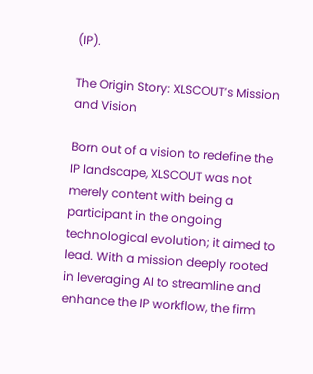(IP).

The Origin Story: XLSCOUT’s Mission and Vision

Born out of a vision to redefine the IP landscape, XLSCOUT was not merely content with being a participant in the ongoing technological evolution; it aimed to lead. With a mission deeply rooted in leveraging AI to streamline and enhance the IP workflow, the firm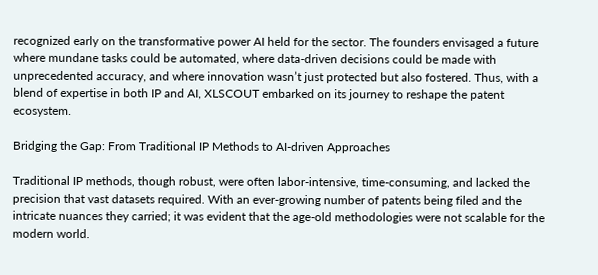recognized early on the transformative power AI held for the sector. The founders envisaged a future where mundane tasks could be automated, where data-driven decisions could be made with unprecedented accuracy, and where innovation wasn’t just protected but also fostered. Thus, with a blend of expertise in both IP and AI, XLSCOUT embarked on its journey to reshape the patent ecosystem.

Bridging the Gap: From Traditional IP Methods to AI-driven Approaches

Traditional IP methods, though robust, were often labor-intensive, time-consuming, and lacked the precision that vast datasets required. With an ever-growing number of patents being filed and the intricate nuances they carried; it was evident that the age-old methodologies were not scalable for the modern world.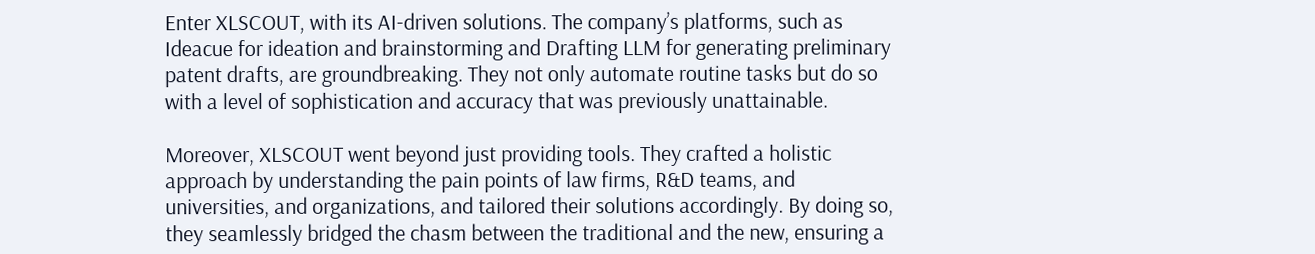Enter XLSCOUT, with its AI-driven solutions. The company’s platforms, such as Ideacue for ideation and brainstorming and Drafting LLM for generating preliminary patent drafts, are groundbreaking. They not only automate routine tasks but do so with a level of sophistication and accuracy that was previously unattainable.

Moreover, XLSCOUT went beyond just providing tools. They crafted a holistic approach by understanding the pain points of law firms, R&D teams, and universities, and organizations, and tailored their solutions accordingly. By doing so, they seamlessly bridged the chasm between the traditional and the new, ensuring a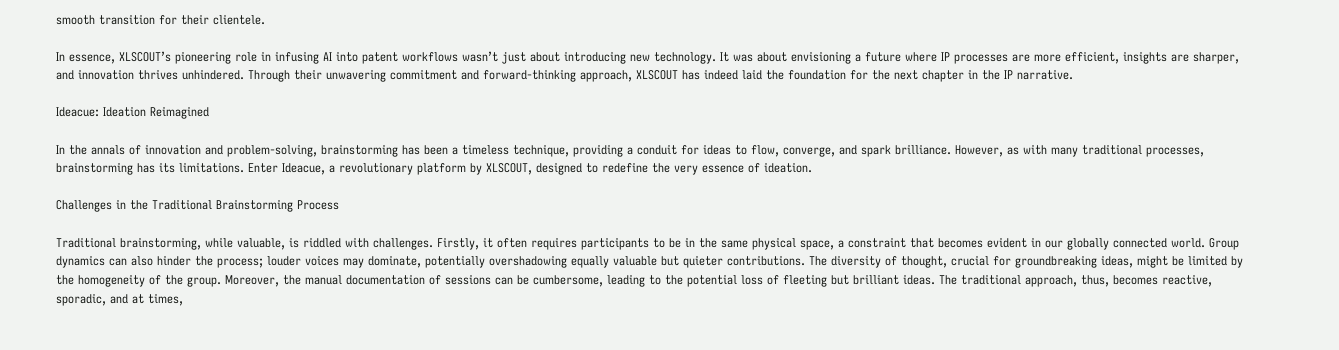smooth transition for their clientele.

In essence, XLSCOUT’s pioneering role in infusing AI into patent workflows wasn’t just about introducing new technology. It was about envisioning a future where IP processes are more efficient, insights are sharper, and innovation thrives unhindered. Through their unwavering commitment and forward-thinking approach, XLSCOUT has indeed laid the foundation for the next chapter in the IP narrative.

Ideacue: Ideation Reimagined

In the annals of innovation and problem-solving, brainstorming has been a timeless technique, providing a conduit for ideas to flow, converge, and spark brilliance. However, as with many traditional processes, brainstorming has its limitations. Enter Ideacue, a revolutionary platform by XLSCOUT, designed to redefine the very essence of ideation.

Challenges in the Traditional Brainstorming Process

Traditional brainstorming, while valuable, is riddled with challenges. Firstly, it often requires participants to be in the same physical space, a constraint that becomes evident in our globally connected world. Group dynamics can also hinder the process; louder voices may dominate, potentially overshadowing equally valuable but quieter contributions. The diversity of thought, crucial for groundbreaking ideas, might be limited by the homogeneity of the group. Moreover, the manual documentation of sessions can be cumbersome, leading to the potential loss of fleeting but brilliant ideas. The traditional approach, thus, becomes reactive, sporadic, and at times,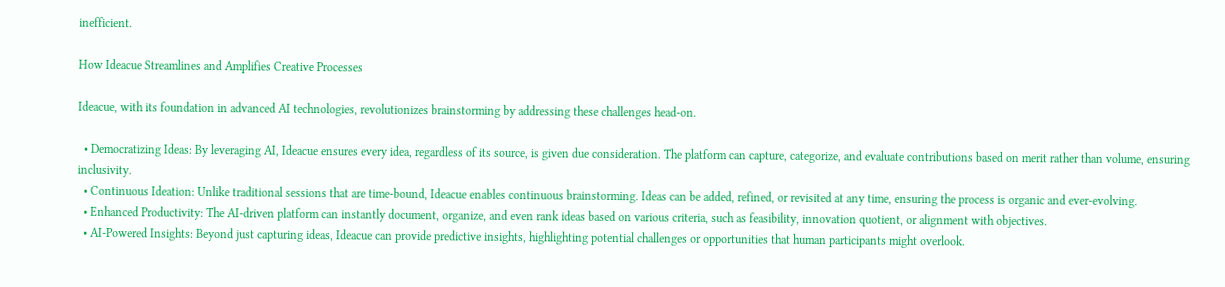inefficient.

How Ideacue Streamlines and Amplifies Creative Processes

Ideacue, with its foundation in advanced AI technologies, revolutionizes brainstorming by addressing these challenges head-on.

  • Democratizing Ideas: By leveraging AI, Ideacue ensures every idea, regardless of its source, is given due consideration. The platform can capture, categorize, and evaluate contributions based on merit rather than volume, ensuring inclusivity.
  • Continuous Ideation: Unlike traditional sessions that are time-bound, Ideacue enables continuous brainstorming. Ideas can be added, refined, or revisited at any time, ensuring the process is organic and ever-evolving.
  • Enhanced Productivity: The AI-driven platform can instantly document, organize, and even rank ideas based on various criteria, such as feasibility, innovation quotient, or alignment with objectives.
  • AI-Powered Insights: Beyond just capturing ideas, Ideacue can provide predictive insights, highlighting potential challenges or opportunities that human participants might overlook.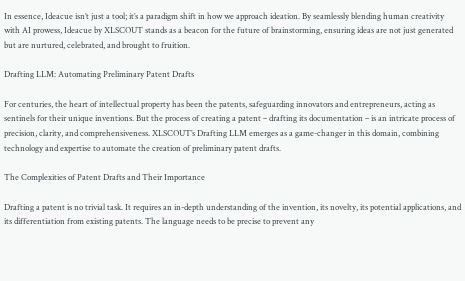In essence, Ideacue isn’t just a tool; it’s a paradigm shift in how we approach ideation. By seamlessly blending human creativity with AI prowess, Ideacue by XLSCOUT stands as a beacon for the future of brainstorming, ensuring ideas are not just generated but are nurtured, celebrated, and brought to fruition.

Drafting LLM: Automating Preliminary Patent Drafts

For centuries, the heart of intellectual property has been the patents, safeguarding innovators and entrepreneurs, acting as sentinels for their unique inventions. But the process of creating a patent – drafting its documentation – is an intricate process of precision, clarity, and comprehensiveness. XLSCOUT’s Drafting LLM emerges as a game-changer in this domain, combining technology and expertise to automate the creation of preliminary patent drafts.

The Complexities of Patent Drafts and Their Importance

Drafting a patent is no trivial task. It requires an in-depth understanding of the invention, its novelty, its potential applications, and its differentiation from existing patents. The language needs to be precise to prevent any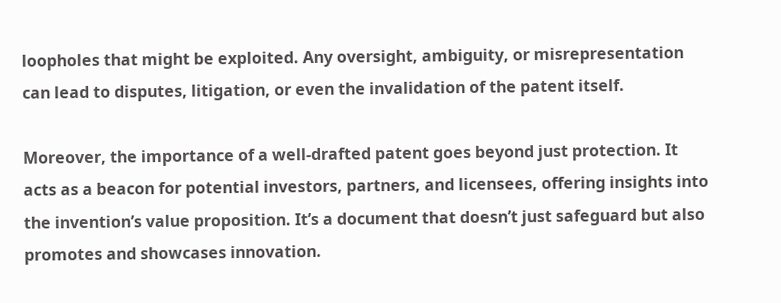loopholes that might be exploited. Any oversight, ambiguity, or misrepresentation can lead to disputes, litigation, or even the invalidation of the patent itself.

Moreover, the importance of a well-drafted patent goes beyond just protection. It acts as a beacon for potential investors, partners, and licensees, offering insights into the invention’s value proposition. It’s a document that doesn’t just safeguard but also promotes and showcases innovation.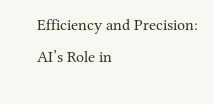Efficiency and Precision: AI’s Role in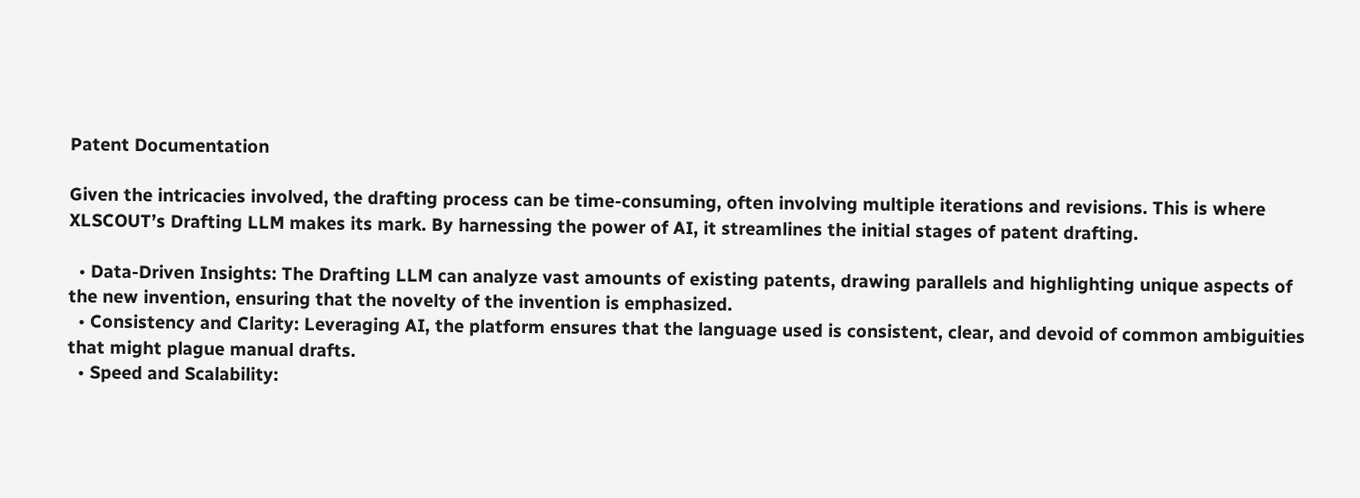Patent Documentation

Given the intricacies involved, the drafting process can be time-consuming, often involving multiple iterations and revisions. This is where XLSCOUT’s Drafting LLM makes its mark. By harnessing the power of AI, it streamlines the initial stages of patent drafting.

  • Data-Driven Insights: The Drafting LLM can analyze vast amounts of existing patents, drawing parallels and highlighting unique aspects of the new invention, ensuring that the novelty of the invention is emphasized.
  • Consistency and Clarity: Leveraging AI, the platform ensures that the language used is consistent, clear, and devoid of common ambiguities that might plague manual drafts.
  • Speed and Scalability: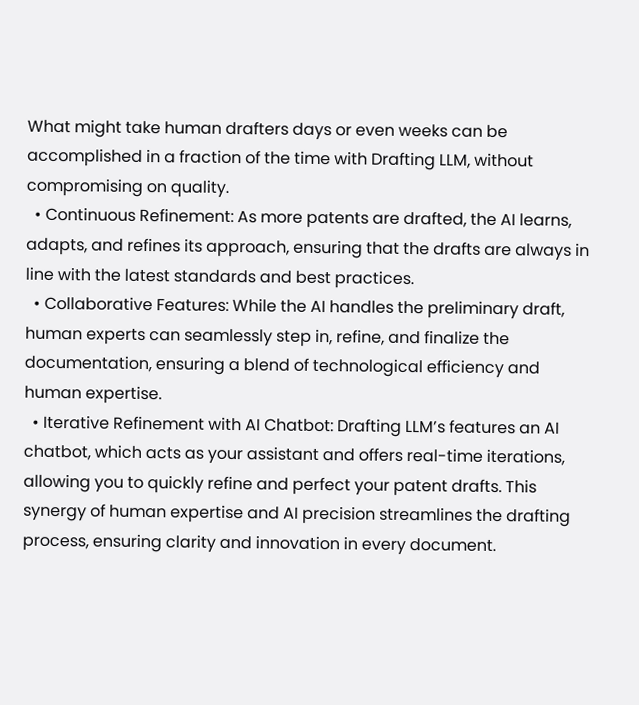What might take human drafters days or even weeks can be accomplished in a fraction of the time with Drafting LLM, without compromising on quality.
  • Continuous Refinement: As more patents are drafted, the AI learns, adapts, and refines its approach, ensuring that the drafts are always in line with the latest standards and best practices.
  • Collaborative Features: While the AI handles the preliminary draft, human experts can seamlessly step in, refine, and finalize the documentation, ensuring a blend of technological efficiency and human expertise.
  • Iterative Refinement with AI Chatbot: Drafting LLM’s features an AI chatbot, which acts as your assistant and offers real-time iterations, allowing you to quickly refine and perfect your patent drafts. This synergy of human expertise and AI precision streamlines the drafting process, ensuring clarity and innovation in every document.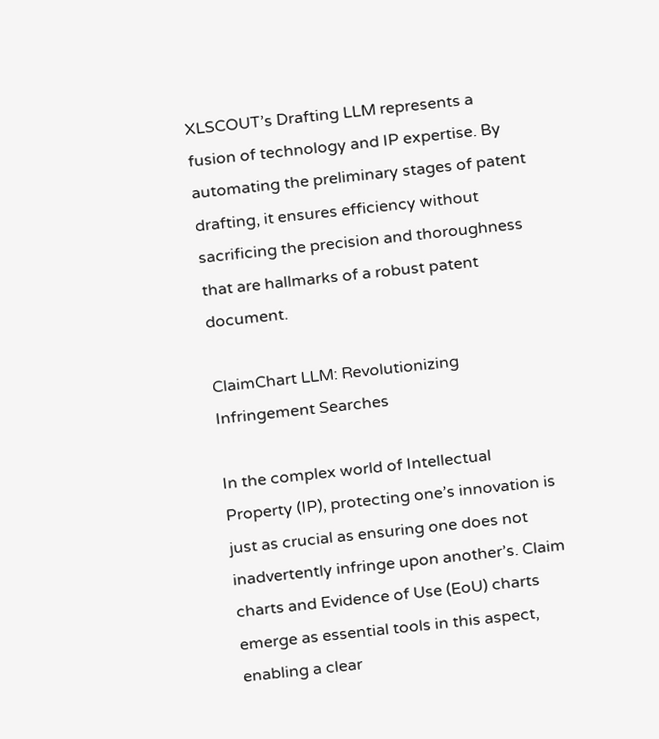XLSCOUT’s Drafting LLM represents a fusion of technology and IP expertise. By automating the preliminary stages of patent drafting, it ensures efficiency without sacrificing the precision and thoroughness that are hallmarks of a robust patent document.

ClaimChart LLM: Revolutionizing Infringement Searches

In the complex world of Intellectual Property (IP), protecting one’s innovation is just as crucial as ensuring one does not inadvertently infringe upon another’s. Claim charts and Evidence of Use (EoU) charts emerge as essential tools in this aspect, enabling a clear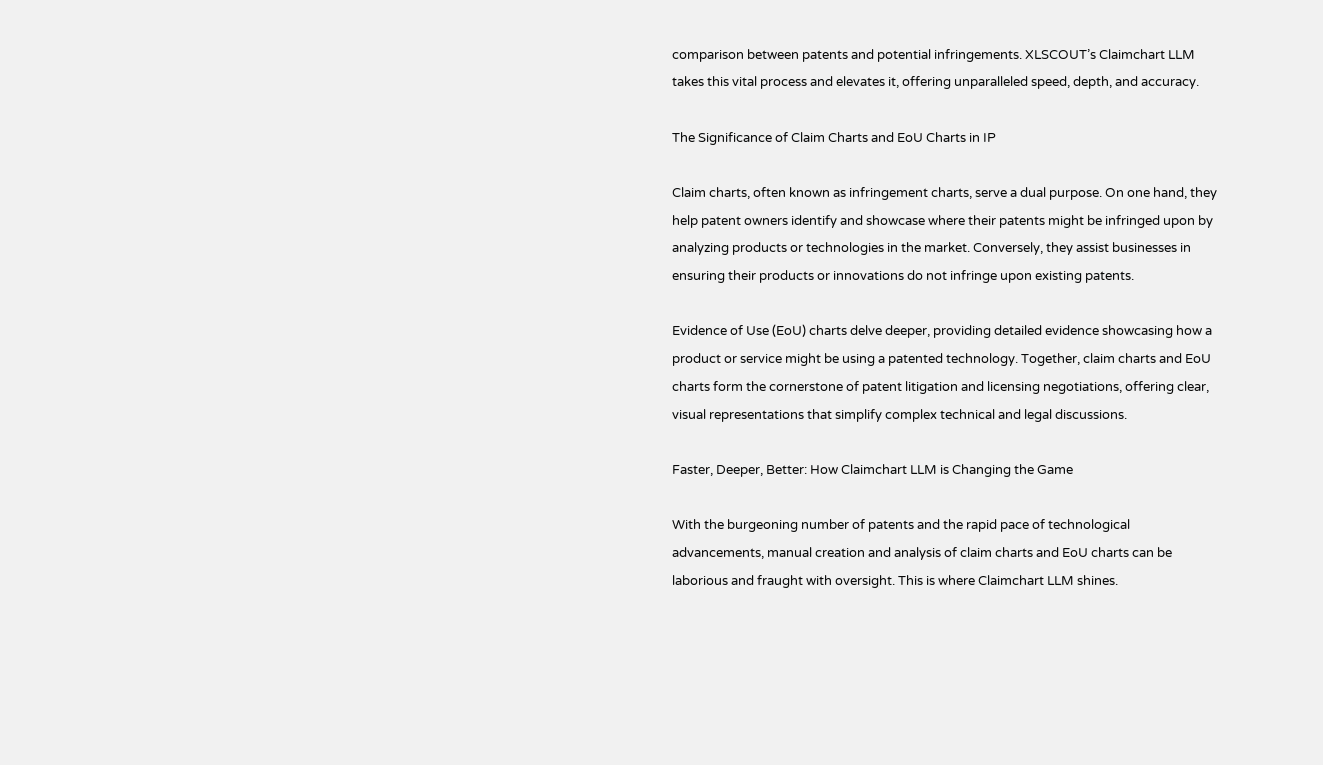comparison between patents and potential infringements. XLSCOUT’s Claimchart LLM takes this vital process and elevates it, offering unparalleled speed, depth, and accuracy.

The Significance of Claim Charts and EoU Charts in IP

Claim charts, often known as infringement charts, serve a dual purpose. On one hand, they help patent owners identify and showcase where their patents might be infringed upon by analyzing products or technologies in the market. Conversely, they assist businesses in ensuring their products or innovations do not infringe upon existing patents.

Evidence of Use (EoU) charts delve deeper, providing detailed evidence showcasing how a product or service might be using a patented technology. Together, claim charts and EoU charts form the cornerstone of patent litigation and licensing negotiations, offering clear, visual representations that simplify complex technical and legal discussions.

Faster, Deeper, Better: How Claimchart LLM is Changing the Game

With the burgeoning number of patents and the rapid pace of technological advancements, manual creation and analysis of claim charts and EoU charts can be laborious and fraught with oversight. This is where Claimchart LLM shines.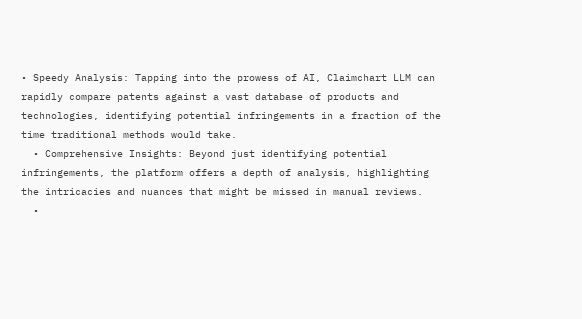• Speedy Analysis: Tapping into the prowess of AI, Claimchart LLM can rapidly compare patents against a vast database of products and technologies, identifying potential infringements in a fraction of the time traditional methods would take.
  • Comprehensive Insights: Beyond just identifying potential infringements, the platform offers a depth of analysis, highlighting the intricacies and nuances that might be missed in manual reviews.
  •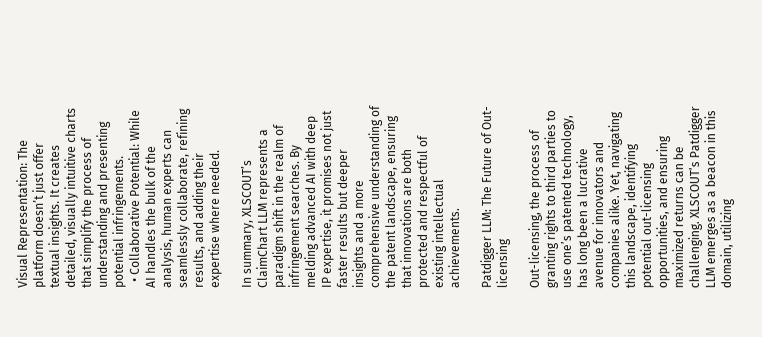Visual Representation: The platform doesn’t just offer textual insights. It creates detailed, visually intuitive charts that simplify the process of understanding and presenting potential infringements.
  • Collaborative Potential: While AI handles the bulk of the analysis, human experts can seamlessly collaborate, refining results, and adding their expertise where needed.

In summary, XLSCOUT’s ClaimChart LLM represents a paradigm shift in the realm of infringement searches. By melding advanced AI with deep IP expertise, it promises not just faster results but deeper insights and a more comprehensive understanding of the patent landscape, ensuring that innovations are both protected and respectful of existing intellectual achievements.

Patdigger LLM: The Future of Out-licensing

Out-licensing, the process of granting rights to third parties to use one’s patented technology, has long been a lucrative avenue for innovators and companies alike. Yet, navigating this landscape, identifying potential out-licensing opportunities, and ensuring maximized returns can be challenging. XLSCOUT’s Patdigger LLM emerges as a beacon in this domain, utilizing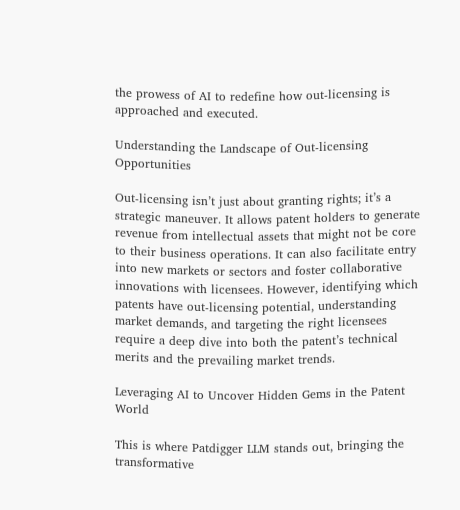the prowess of AI to redefine how out-licensing is approached and executed.

Understanding the Landscape of Out-licensing Opportunities

Out-licensing isn’t just about granting rights; it’s a strategic maneuver. It allows patent holders to generate revenue from intellectual assets that might not be core to their business operations. It can also facilitate entry into new markets or sectors and foster collaborative innovations with licensees. However, identifying which patents have out-licensing potential, understanding market demands, and targeting the right licensees require a deep dive into both the patent’s technical merits and the prevailing market trends.

Leveraging AI to Uncover Hidden Gems in the Patent World

This is where Patdigger LLM stands out, bringing the transformative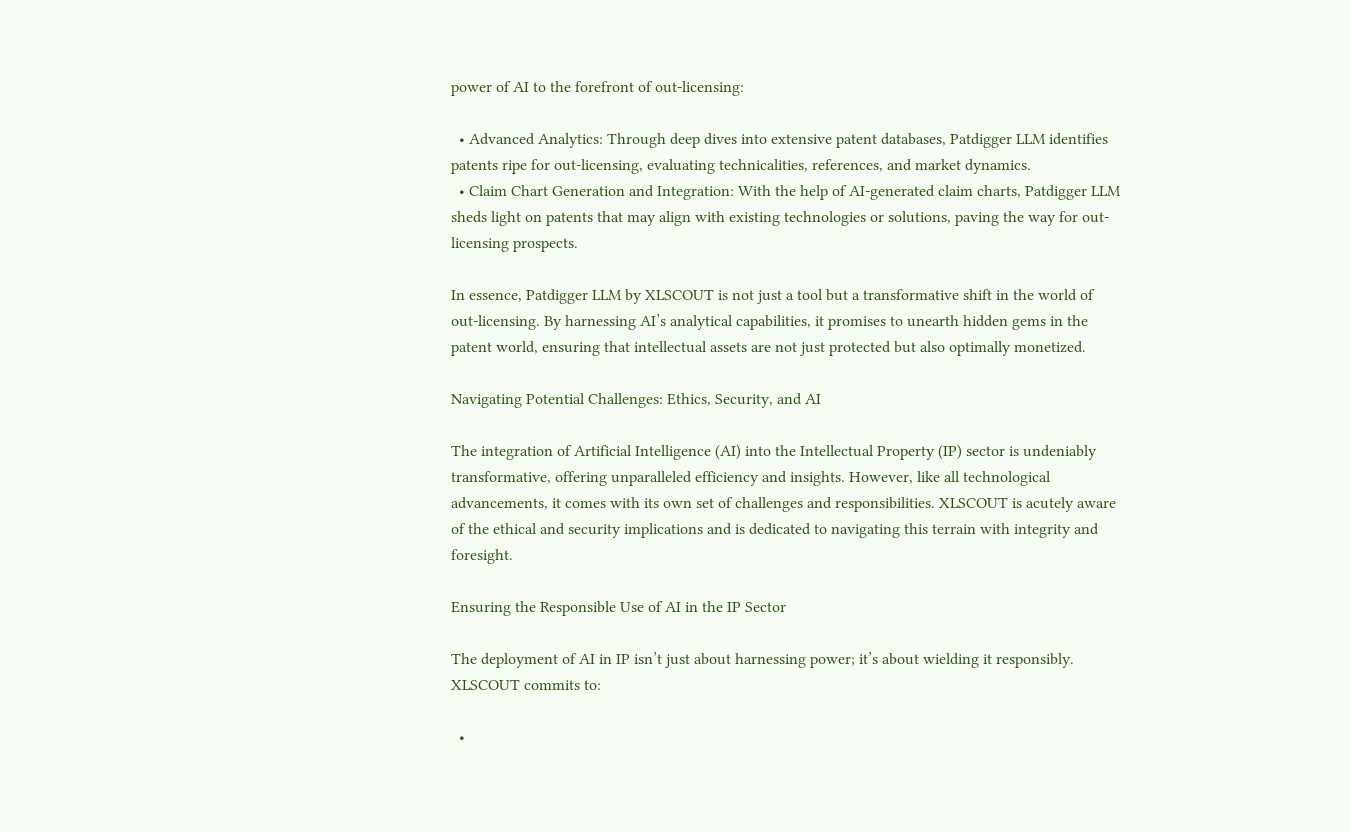power of AI to the forefront of out-licensing:

  • Advanced Analytics: Through deep dives into extensive patent databases, Patdigger LLM identifies patents ripe for out-licensing, evaluating technicalities, references, and market dynamics.
  • Claim Chart Generation and Integration: With the help of AI-generated claim charts, Patdigger LLM sheds light on patents that may align with existing technologies or solutions, paving the way for out-licensing prospects.

In essence, Patdigger LLM by XLSCOUT is not just a tool but a transformative shift in the world of out-licensing. By harnessing AI’s analytical capabilities, it promises to unearth hidden gems in the patent world, ensuring that intellectual assets are not just protected but also optimally monetized.

Navigating Potential Challenges: Ethics, Security, and AI

The integration of Artificial Intelligence (AI) into the Intellectual Property (IP) sector is undeniably transformative, offering unparalleled efficiency and insights. However, like all technological advancements, it comes with its own set of challenges and responsibilities. XLSCOUT is acutely aware of the ethical and security implications and is dedicated to navigating this terrain with integrity and foresight.

Ensuring the Responsible Use of AI in the IP Sector

The deployment of AI in IP isn’t just about harnessing power; it’s about wielding it responsibly. XLSCOUT commits to:

  •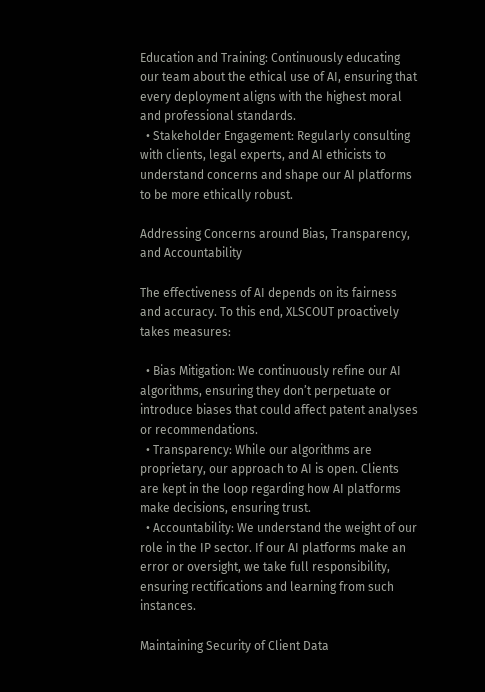Education and Training: Continuously educating our team about the ethical use of AI, ensuring that every deployment aligns with the highest moral and professional standards.
  • Stakeholder Engagement: Regularly consulting with clients, legal experts, and AI ethicists to understand concerns and shape our AI platforms to be more ethically robust.

Addressing Concerns around Bias, Transparency, and Accountability

The effectiveness of AI depends on its fairness and accuracy. To this end, XLSCOUT proactively takes measures:

  • Bias Mitigation: We continuously refine our AI algorithms, ensuring they don’t perpetuate or introduce biases that could affect patent analyses or recommendations.
  • Transparency: While our algorithms are proprietary, our approach to AI is open. Clients are kept in the loop regarding how AI platforms make decisions, ensuring trust.
  • Accountability: We understand the weight of our role in the IP sector. If our AI platforms make an error or oversight, we take full responsibility, ensuring rectifications and learning from such instances.

Maintaining Security of Client Data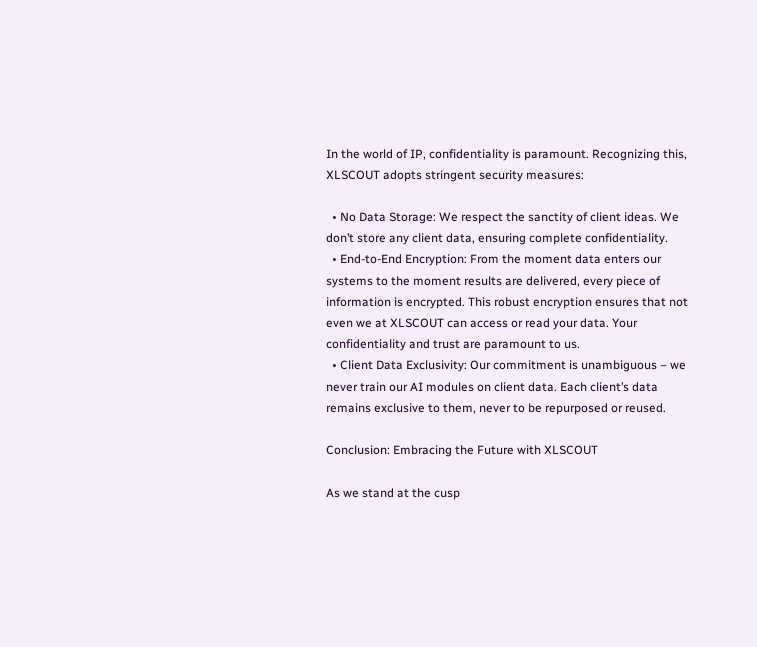In the world of IP, confidentiality is paramount. Recognizing this, XLSCOUT adopts stringent security measures:

  • No Data Storage: We respect the sanctity of client ideas. We don’t store any client data, ensuring complete confidentiality.
  • End-to-End Encryption: From the moment data enters our systems to the moment results are delivered, every piece of information is encrypted. This robust encryption ensures that not even we at XLSCOUT can access or read your data. Your confidentiality and trust are paramount to us.
  • Client Data Exclusivity: Our commitment is unambiguous – we never train our AI modules on client data. Each client’s data remains exclusive to them, never to be repurposed or reused.

Conclusion: Embracing the Future with XLSCOUT

As we stand at the cusp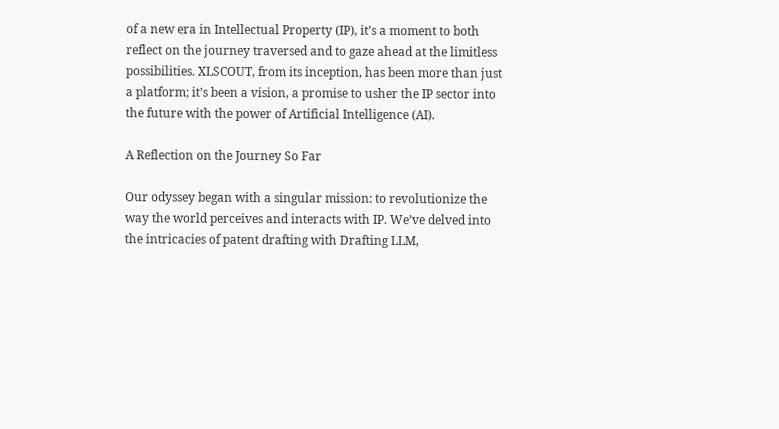of a new era in Intellectual Property (IP), it’s a moment to both reflect on the journey traversed and to gaze ahead at the limitless possibilities. XLSCOUT, from its inception, has been more than just a platform; it’s been a vision, a promise to usher the IP sector into the future with the power of Artificial Intelligence (AI).

A Reflection on the Journey So Far

Our odyssey began with a singular mission: to revolutionize the way the world perceives and interacts with IP. We’ve delved into the intricacies of patent drafting with Drafting LLM,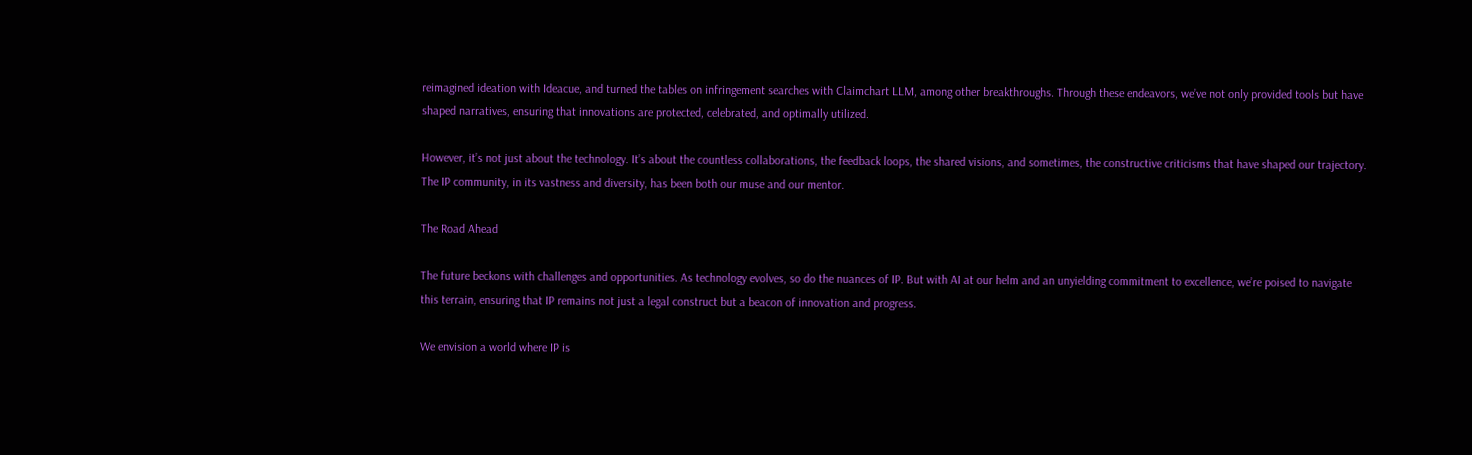reimagined ideation with Ideacue, and turned the tables on infringement searches with Claimchart LLM, among other breakthroughs. Through these endeavors, we’ve not only provided tools but have shaped narratives, ensuring that innovations are protected, celebrated, and optimally utilized.

However, it’s not just about the technology. It’s about the countless collaborations, the feedback loops, the shared visions, and sometimes, the constructive criticisms that have shaped our trajectory. The IP community, in its vastness and diversity, has been both our muse and our mentor.

The Road Ahead

The future beckons with challenges and opportunities. As technology evolves, so do the nuances of IP. But with AI at our helm and an unyielding commitment to excellence, we’re poised to navigate this terrain, ensuring that IP remains not just a legal construct but a beacon of innovation and progress.

We envision a world where IP is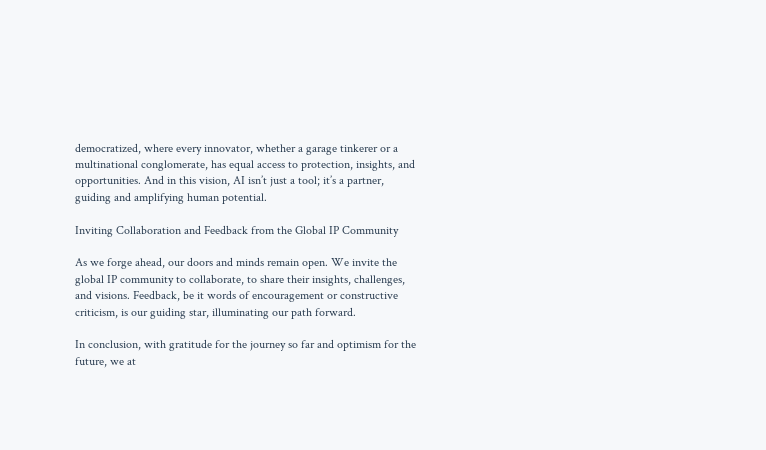democratized, where every innovator, whether a garage tinkerer or a multinational conglomerate, has equal access to protection, insights, and opportunities. And in this vision, AI isn’t just a tool; it’s a partner, guiding and amplifying human potential.

Inviting Collaboration and Feedback from the Global IP Community

As we forge ahead, our doors and minds remain open. We invite the global IP community to collaborate, to share their insights, challenges, and visions. Feedback, be it words of encouragement or constructive criticism, is our guiding star, illuminating our path forward.

In conclusion, with gratitude for the journey so far and optimism for the future, we at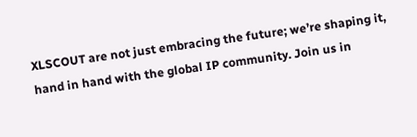XLSCOUT are not just embracing the future; we’re shaping it, hand in hand with the global IP community. Join us in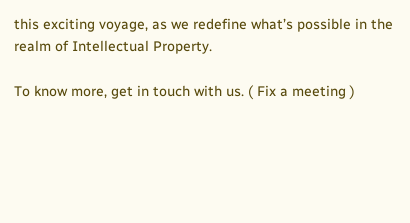this exciting voyage, as we redefine what’s possible in the realm of Intellectual Property.

To know more, get in touch with us. ( Fix a meeting )